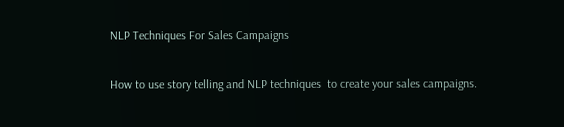NLP Techniques For Sales Campaigns

How to use story telling and NLP techniques  to create your sales campaigns.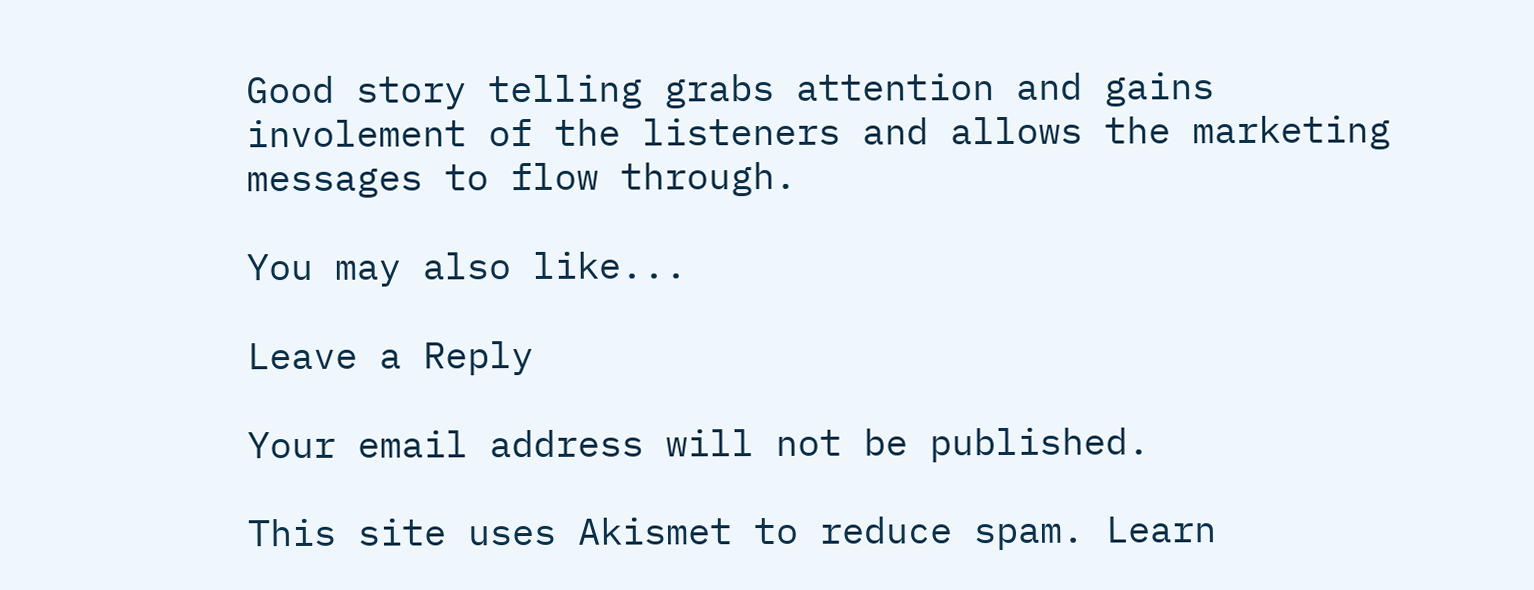Good story telling grabs attention and gains involement of the listeners and allows the marketing messages to flow through.

You may also like...

Leave a Reply

Your email address will not be published.

This site uses Akismet to reduce spam. Learn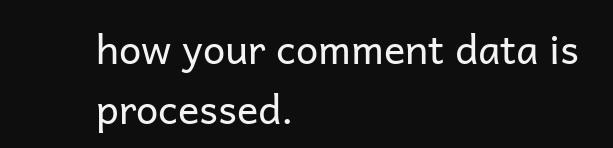how your comment data is processed.